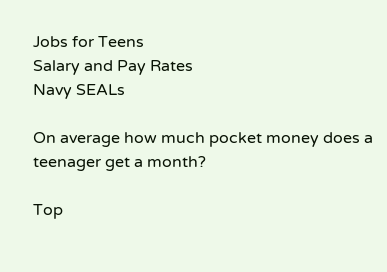Jobs for Teens
Salary and Pay Rates
Navy SEALs

On average how much pocket money does a teenager get a month?

Top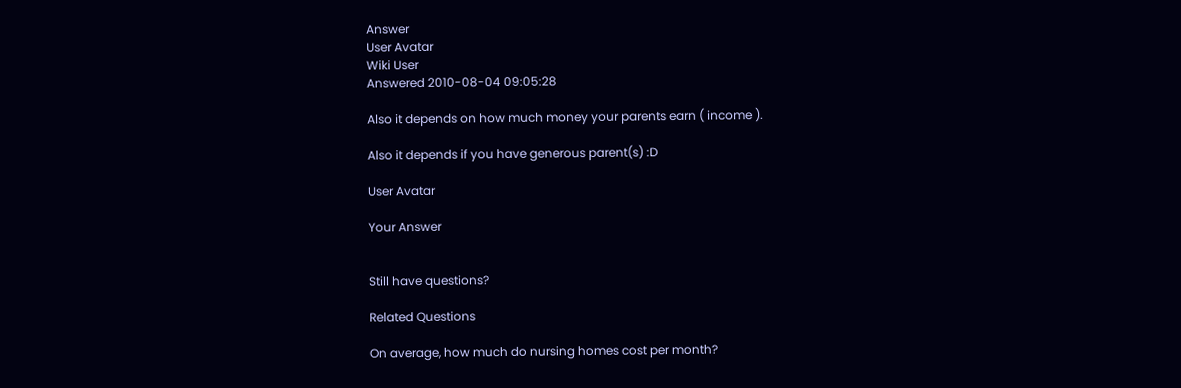Answer
User Avatar
Wiki User
Answered 2010-08-04 09:05:28

Also it depends on how much money your parents earn ( income ).

Also it depends if you have generous parent(s) :D

User Avatar

Your Answer


Still have questions?

Related Questions

On average, how much do nursing homes cost per month?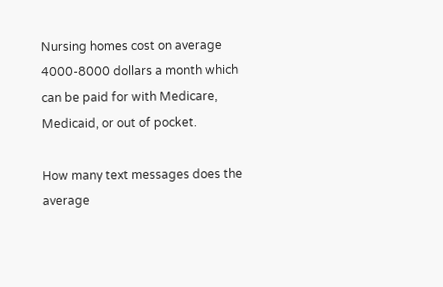Nursing homes cost on average 4000-8000 dollars a month which can be paid for with Medicare, Medicaid, or out of pocket.

How many text messages does the average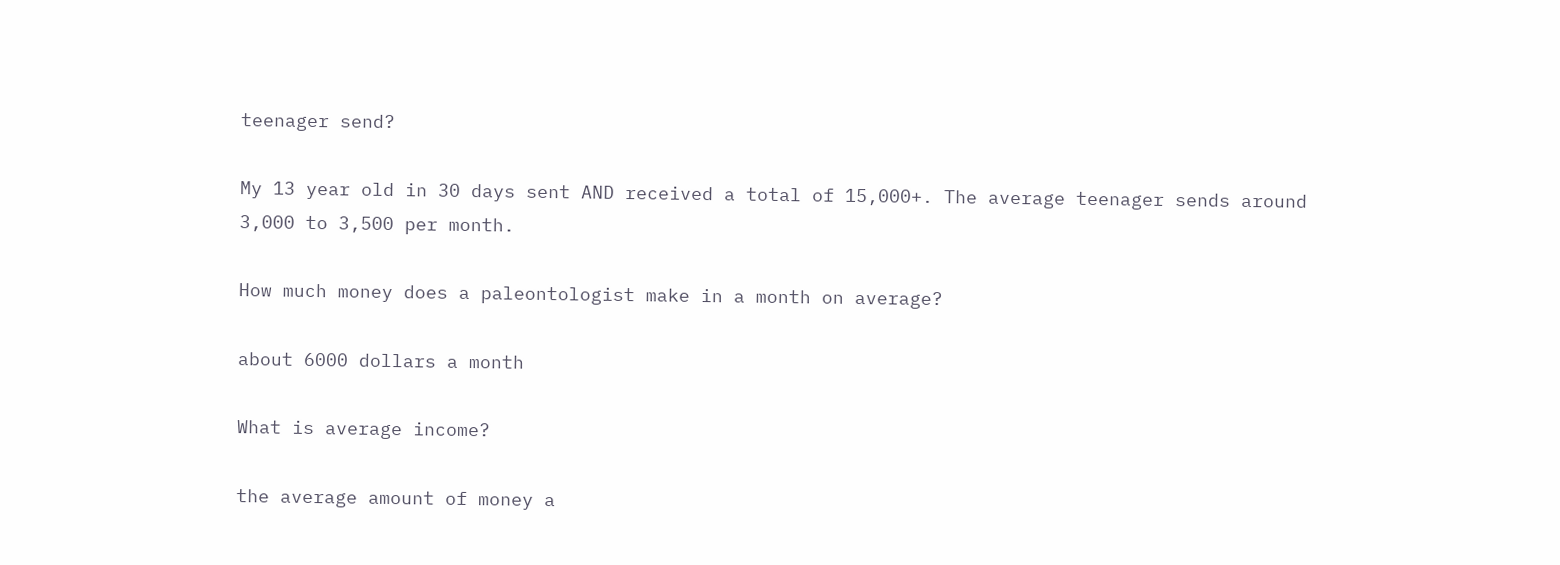teenager send?

My 13 year old in 30 days sent AND received a total of 15,000+. The average teenager sends around 3,000 to 3,500 per month.

How much money does a paleontologist make in a month on average?

about 6000 dollars a month

What is average income?

the average amount of money a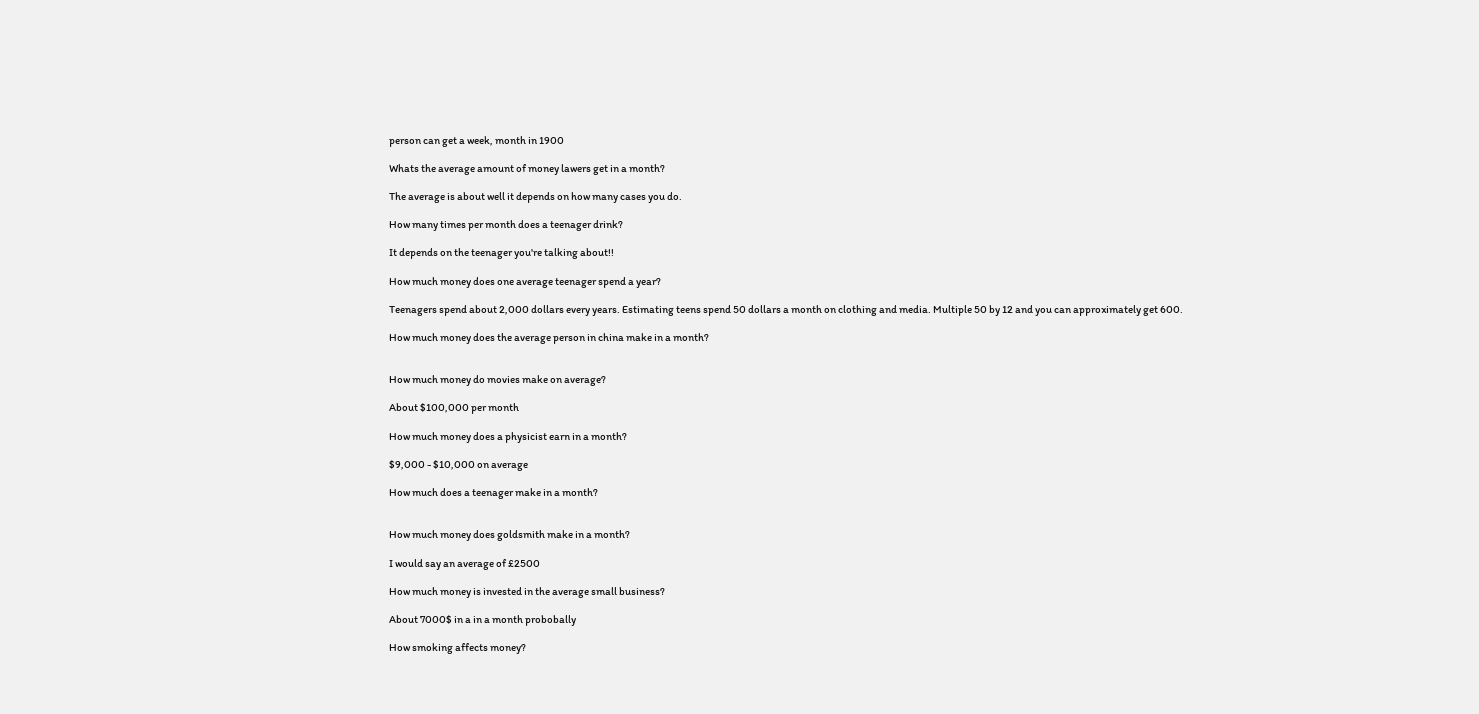person can get a week, month in 1900

Whats the average amount of money lawers get in a month?

The average is about well it depends on how many cases you do.

How many times per month does a teenager drink?

It depends on the teenager you're talking about!!

How much money does one average teenager spend a year?

Teenagers spend about 2,000 dollars every years. Estimating teens spend 50 dollars a month on clothing and media. Multiple 50 by 12 and you can approximately get 600.

How much money does the average person in china make in a month?


How much money do movies make on average?

About $100,000 per month

How much money does a physicist earn in a month?

$9,000 - $10,000 on average

How much does a teenager make in a month?


How much money does goldsmith make in a month?

I would say an average of £2500

How much money is invested in the average small business?

About 7000$ in a in a month probobally

How smoking affects money?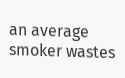an average smoker wastes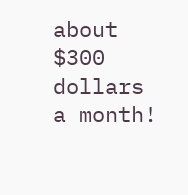about $300 dollars a month!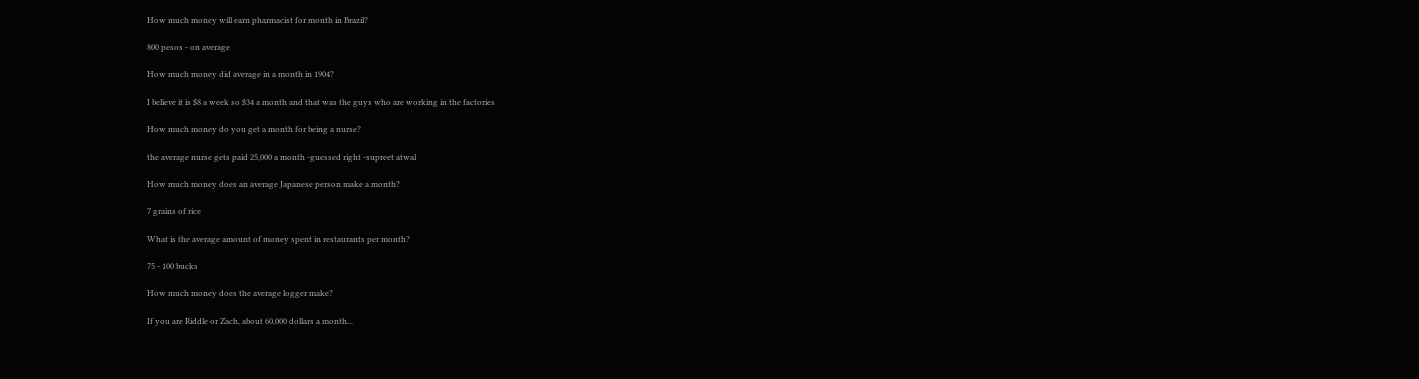How much money will earn pharmacist for month in Brazil?

800 pesos - on average

How much money did average in a month in 1904?

I believe it is $8 a week so $34 a month and that was the guys who are working in the factories

How much money do you get a month for being a nurse?

the average nurse gets paid 25,000 a month -guessed right -supreet atwal

How much money does an average Japanese person make a month?

7 grains of rice

What is the average amount of money spent in restaurants per month?

75 - 100 bucks

How much money does the average logger make?

If you are Riddle or Zach, about 60,000 dollars a month...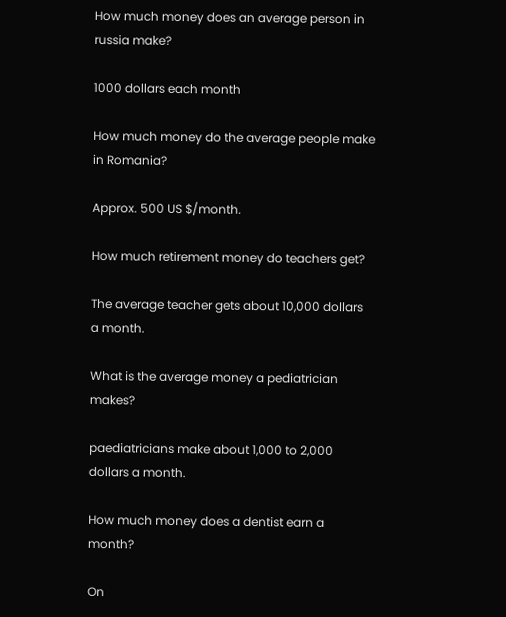How much money does an average person in russia make?

1000 dollars each month

How much money do the average people make in Romania?

Approx. 500 US $/month.

How much retirement money do teachers get?

The average teacher gets about 10,000 dollars a month.

What is the average money a pediatrician makes?

paediatricians make about 1,000 to 2,000 dollars a month.

How much money does a dentist earn a month?

On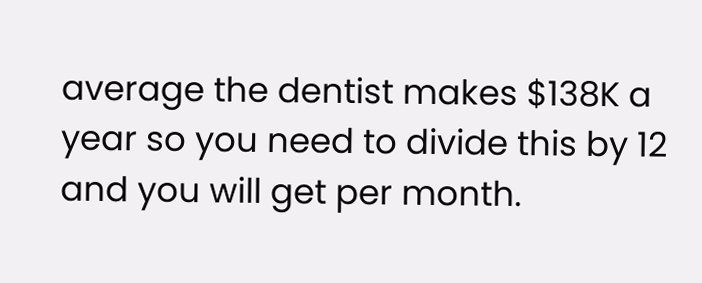average the dentist makes $138K a year so you need to divide this by 12 and you will get per month.